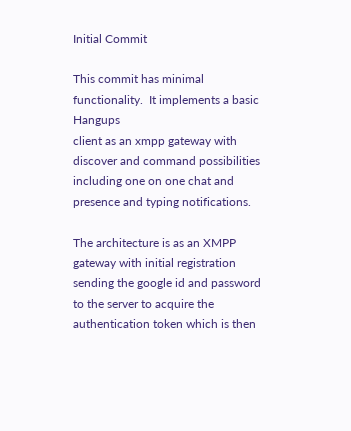Initial Commit

This commit has minimal functionality.  It implements a basic Hangups
client as an xmpp gateway with discover and command possibilities
including one on one chat and presence and typing notifications.

The architecture is as an XMPP gateway with initial registration
sending the google id and password to the server to acquire the
authentication token which is then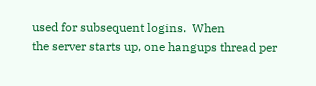used for subsequent logins.  When
the server starts up, one hangups thread per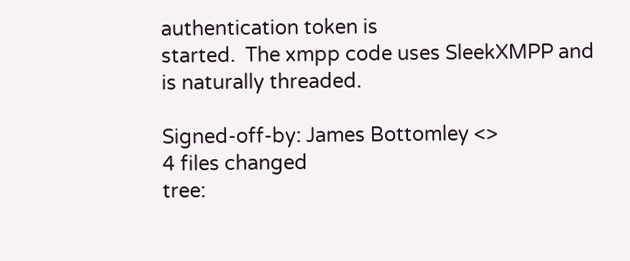authentication token is
started.  The xmpp code uses SleekXMPP and is naturally threaded.

Signed-off-by: James Bottomley <>
4 files changed
tree: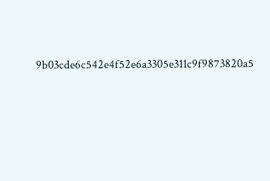9b03cde6c542e4f52e6a3305e311c9f9873820a5